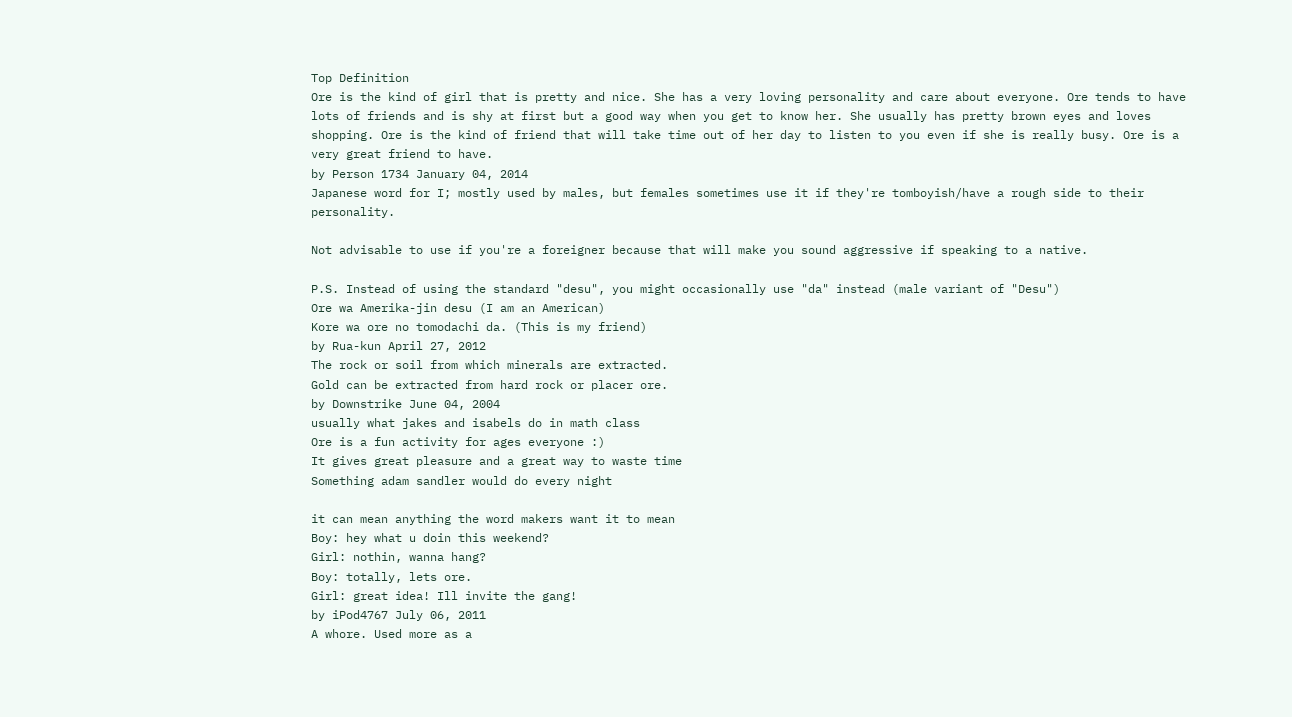Top Definition
Ore is the kind of girl that is pretty and nice. She has a very loving personality and care about everyone. Ore tends to have lots of friends and is shy at first but a good way when you get to know her. She usually has pretty brown eyes and loves shopping. Ore is the kind of friend that will take time out of her day to listen to you even if she is really busy. Ore is a very great friend to have.
by Person 1734 January 04, 2014
Japanese word for I; mostly used by males, but females sometimes use it if they're tomboyish/have a rough side to their personality.

Not advisable to use if you're a foreigner because that will make you sound aggressive if speaking to a native.

P.S. Instead of using the standard "desu", you might occasionally use "da" instead (male variant of "Desu")
Ore wa Amerika-jin desu (I am an American)
Kore wa ore no tomodachi da. (This is my friend)
by Rua-kun April 27, 2012
The rock or soil from which minerals are extracted.
Gold can be extracted from hard rock or placer ore.
by Downstrike June 04, 2004
usually what jakes and isabels do in math class
Ore is a fun activity for ages everyone :)
It gives great pleasure and a great way to waste time
Something adam sandler would do every night

it can mean anything the word makers want it to mean
Boy: hey what u doin this weekend?
Girl: nothin, wanna hang?
Boy: totally, lets ore.
Girl: great idea! Ill invite the gang!
by iPod4767 July 06, 2011
A whore. Used more as a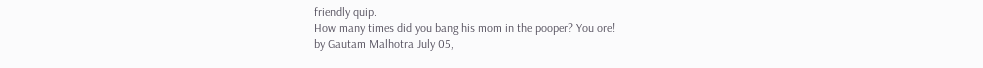friendly quip.
How many times did you bang his mom in the pooper? You ore!
by Gautam Malhotra July 05,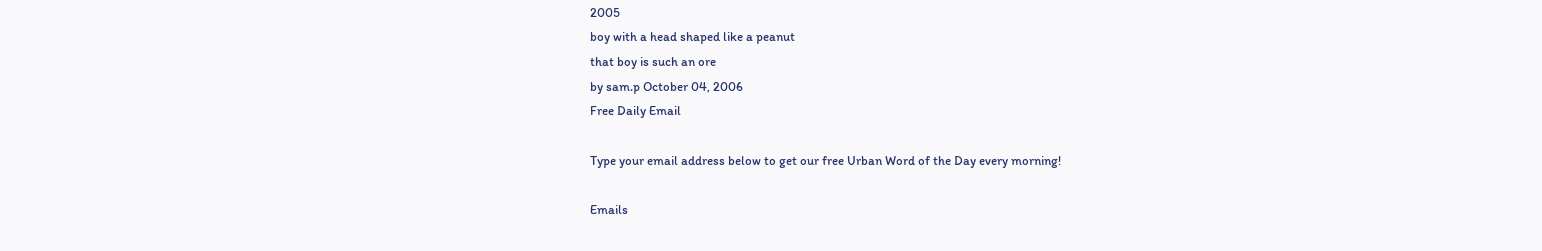2005
boy with a head shaped like a peanut
that boy is such an ore
by sam.p October 04, 2006
Free Daily Email

Type your email address below to get our free Urban Word of the Day every morning!

Emails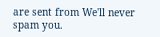are sent from We'll never spam you.